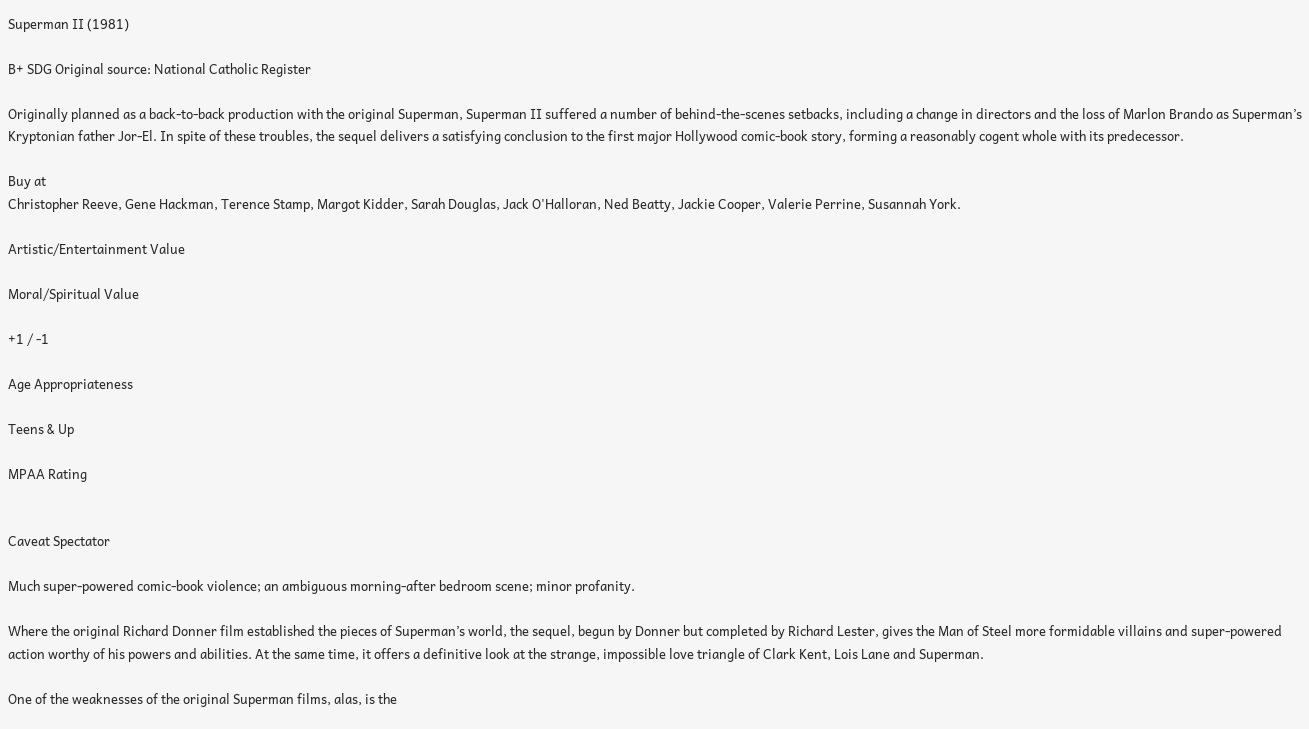Superman II (1981)

B+ SDG Original source: National Catholic Register

Originally planned as a back-to-back production with the original Superman, Superman II suffered a number of behind-the-scenes setbacks, including a change in directors and the loss of Marlon Brando as Superman’s Kryptonian father Jor‑El. In spite of these troubles, the sequel delivers a satisfying conclusion to the first major Hollywood comic-book story, forming a reasonably cogent whole with its predecessor.

Buy at
Christopher Reeve, Gene Hackman, Terence Stamp, Margot Kidder, Sarah Douglas, Jack O'Halloran, Ned Beatty, Jackie Cooper, Valerie Perrine, Susannah York.

Artistic/Entertainment Value

Moral/Spiritual Value

+1 / -1

Age Appropriateness

Teens & Up

MPAA Rating


Caveat Spectator

Much super-powered comic-book violence; an ambiguous morning-after bedroom scene; minor profanity.

Where the original Richard Donner film established the pieces of Superman’s world, the sequel, begun by Donner but completed by Richard Lester, gives the Man of Steel more formidable villains and super-powered action worthy of his powers and abilities. At the same time, it offers a definitive look at the strange, impossible love triangle of Clark Kent, Lois Lane and Superman.

One of the weaknesses of the original Superman films, alas, is the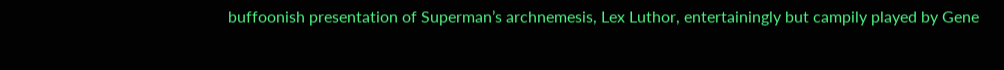buffoonish presentation of Superman’s archnemesis, Lex Luthor, entertainingly but campily played by Gene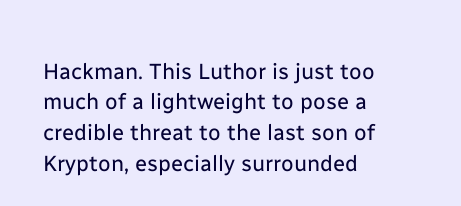Hackman. This Luthor is just too much of a lightweight to pose a credible threat to the last son of Krypton, especially surrounded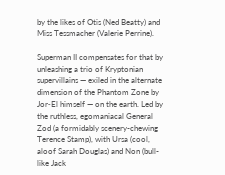by the likes of Otis (Ned Beatty) and Miss Tessmacher (Valerie Perrine).

Superman II compensates for that by unleashing a trio of Kryptonian supervillains — exiled in the alternate dimension of the Phantom Zone by Jor‑El himself — on the earth. Led by the ruthless, egomaniacal General Zod (a formidably scenery-chewing Terence Stamp), with Ursa (cool, aloof Sarah Douglas) and Non (bull-like Jack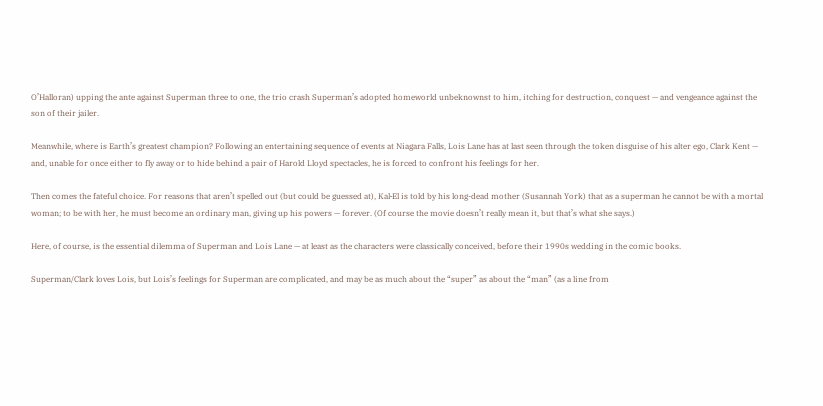O’Halloran) upping the ante against Superman three to one, the trio crash Superman’s adopted homeworld unbeknownst to him, itching for destruction, conquest — and vengeance against the son of their jailer.

Meanwhile, where is Earth’s greatest champion? Following an entertaining sequence of events at Niagara Falls, Lois Lane has at last seen through the token disguise of his alter ego, Clark Kent — and, unable for once either to fly away or to hide behind a pair of Harold Lloyd spectacles, he is forced to confront his feelings for her.

Then comes the fateful choice. For reasons that aren’t spelled out (but could be guessed at), Kal‑El is told by his long-dead mother (Susannah York) that as a superman he cannot be with a mortal woman; to be with her, he must become an ordinary man, giving up his powers — forever. (Of course the movie doesn’t really mean it, but that’s what she says.)

Here, of course, is the essential dilemma of Superman and Lois Lane — at least as the characters were classically conceived, before their 1990s wedding in the comic books.

Superman/Clark loves Lois, but Lois’s feelings for Superman are complicated, and may be as much about the “super” as about the “man” (as a line from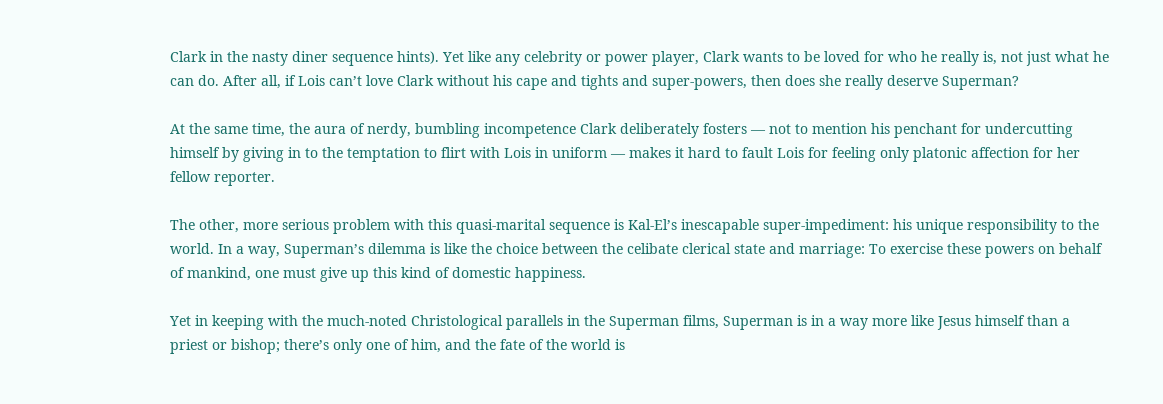Clark in the nasty diner sequence hints). Yet like any celebrity or power player, Clark wants to be loved for who he really is, not just what he can do. After all, if Lois can’t love Clark without his cape and tights and super-powers, then does she really deserve Superman?

At the same time, the aura of nerdy, bumbling incompetence Clark deliberately fosters — not to mention his penchant for undercutting himself by giving in to the temptation to flirt with Lois in uniform — makes it hard to fault Lois for feeling only platonic affection for her fellow reporter.

The other, more serious problem with this quasi-marital sequence is Kal‑El’s inescapable super-impediment: his unique responsibility to the world. In a way, Superman’s dilemma is like the choice between the celibate clerical state and marriage: To exercise these powers on behalf of mankind, one must give up this kind of domestic happiness.

Yet in keeping with the much-noted Christological parallels in the Superman films, Superman is in a way more like Jesus himself than a priest or bishop; there’s only one of him, and the fate of the world is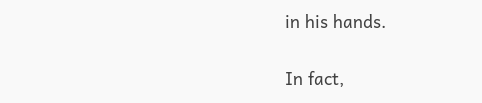in his hands.

In fact,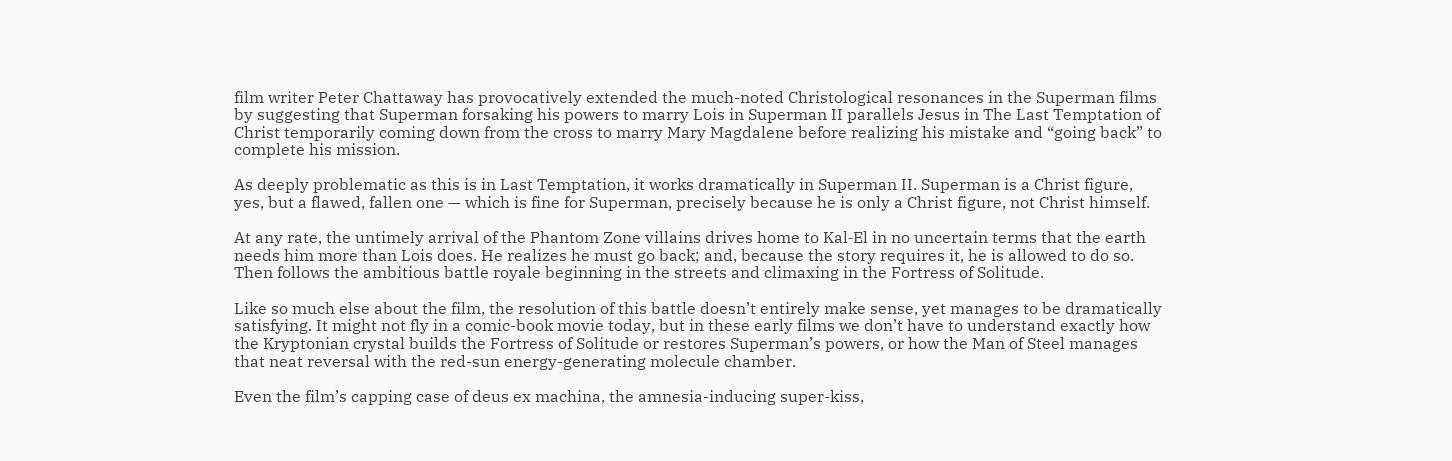film writer Peter Chattaway has provocatively extended the much-noted Christological resonances in the Superman films by suggesting that Superman forsaking his powers to marry Lois in Superman II parallels Jesus in The Last Temptation of Christ temporarily coming down from the cross to marry Mary Magdalene before realizing his mistake and “going back” to complete his mission.

As deeply problematic as this is in Last Temptation, it works dramatically in Superman II. Superman is a Christ figure, yes, but a flawed, fallen one — which is fine for Superman, precisely because he is only a Christ figure, not Christ himself.

At any rate, the untimely arrival of the Phantom Zone villains drives home to Kal‑El in no uncertain terms that the earth needs him more than Lois does. He realizes he must go back; and, because the story requires it, he is allowed to do so. Then follows the ambitious battle royale beginning in the streets and climaxing in the Fortress of Solitude.

Like so much else about the film, the resolution of this battle doesn’t entirely make sense, yet manages to be dramatically satisfying. It might not fly in a comic-book movie today, but in these early films we don’t have to understand exactly how the Kryptonian crystal builds the Fortress of Solitude or restores Superman’s powers, or how the Man of Steel manages that neat reversal with the red-sun energy-generating molecule chamber.

Even the film’s capping case of deus ex machina, the amnesia-inducing super-kiss,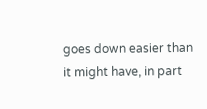goes down easier than it might have, in part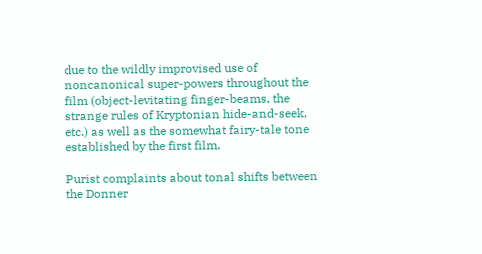due to the wildly improvised use of noncanonical super-powers throughout the film (object-levitating finger-beams, the strange rules of Kryptonian hide-and-seek, etc.) as well as the somewhat fairy-tale tone established by the first film.

Purist complaints about tonal shifts between the Donner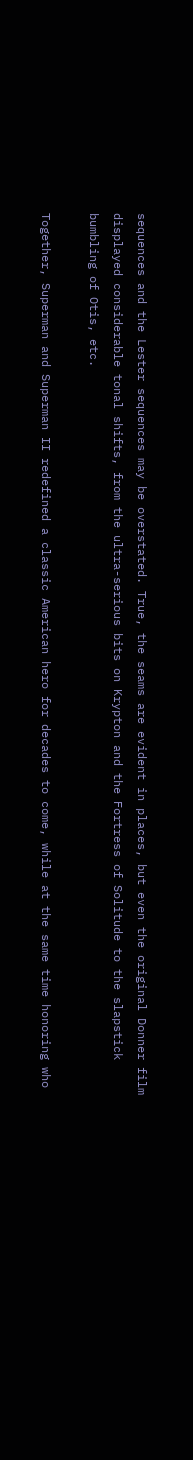sequences and the Lester sequences may be overstated. True, the seams are evident in places, but even the original Donner film displayed considerable tonal shifts, from the ultra-serious bits on Krypton and the Fortress of Solitude to the slapstick bumbling of Otis, etc.

Together, Superman and Superman II redefined a classic American hero for decades to come, while at the same time honoring who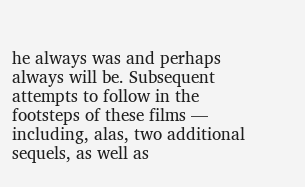he always was and perhaps always will be. Subsequent attempts to follow in the footsteps of these films — including, alas, two additional sequels, as well as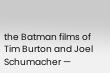the Batman films of Tim Burton and Joel Schumacher —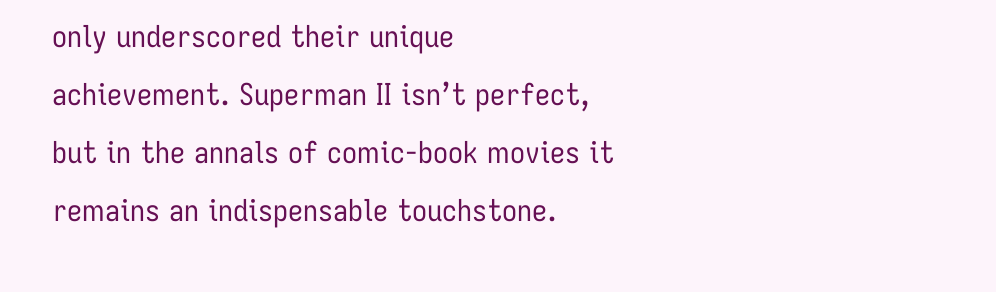only underscored their unique achievement. Superman II isn’t perfect, but in the annals of comic-book movies it remains an indispensable touchstone.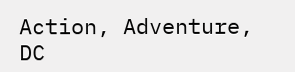Action, Adventure, DC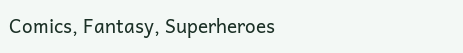Comics, Fantasy, Superheroes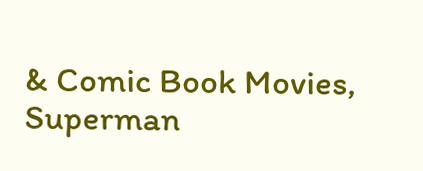& Comic Book Movies, Superman